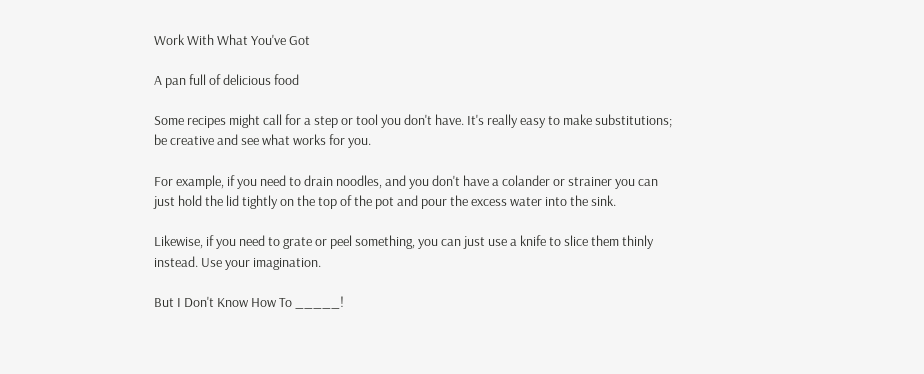Work With What You've Got

A pan full of delicious food

Some recipes might call for a step or tool you don't have. It's really easy to make substitutions; be creative and see what works for you.

For example, if you need to drain noodles, and you don't have a colander or strainer you can just hold the lid tightly on the top of the pot and pour the excess water into the sink.

Likewise, if you need to grate or peel something, you can just use a knife to slice them thinly instead. Use your imagination.

But I Don't Know How To _____!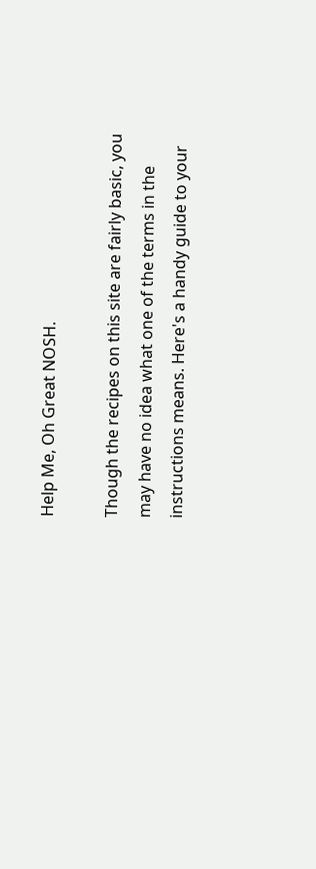Help Me, Oh Great NOSH.

Though the recipes on this site are fairly basic, you may have no idea what one of the terms in the instructions means. Here's a handy guide to your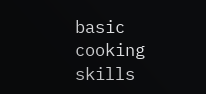basic cooking skills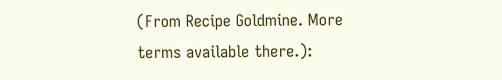(From Recipe Goldmine. More terms available there.):